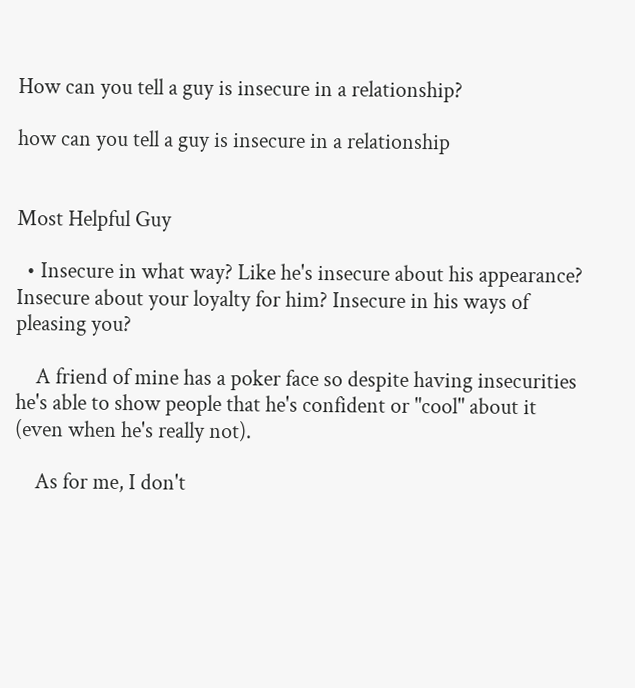How can you tell a guy is insecure in a relationship?

how can you tell a guy is insecure in a relationship


Most Helpful Guy

  • Insecure in what way? Like he's insecure about his appearance? Insecure about your loyalty for him? Insecure in his ways of pleasing you?

    A friend of mine has a poker face so despite having insecurities he's able to show people that he's confident or "cool" about it (even when he's really not).

    As for me, I don't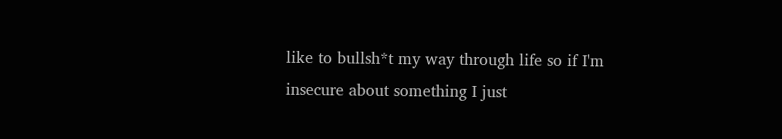like to bullsh*t my way through life so if I'm insecure about something I just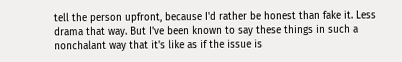tell the person upfront, because I'd rather be honest than fake it. Less drama that way. But I've been known to say these things in such a nonchalant way that it's like as if the issue is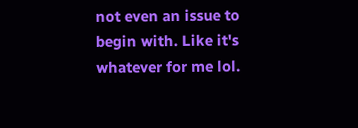not even an issue to begin with. Like it's whatever for me lol.